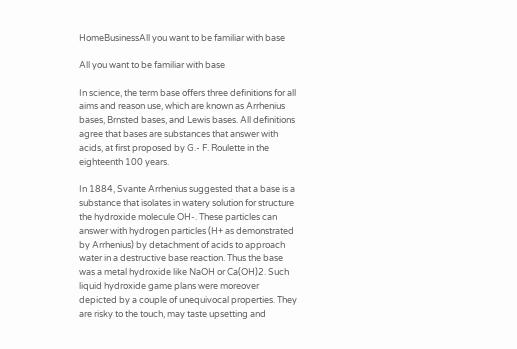HomeBusinessAll you want to be familiar with base

All you want to be familiar with base

In science, the term base offers three definitions for all aims and reason use, which are known as Arrhenius bases, Brnsted bases, and Lewis bases. All definitions agree that bases are substances that answer with acids, at first proposed by G.- F. Roulette in the eighteenth 100 years.

In 1884, Svante Arrhenius suggested that a base is a substance that isolates in watery solution for structure the hydroxide molecule OH-. These particles can answer with hydrogen particles (H+ as demonstrated by Arrhenius) by detachment of acids to approach water in a destructive base reaction. Thus the base was a metal hydroxide like NaOH or Ca(OH)2. Such liquid hydroxide game plans were moreover depicted by a couple of unequivocal properties. They are risky to the touch, may taste upsetting and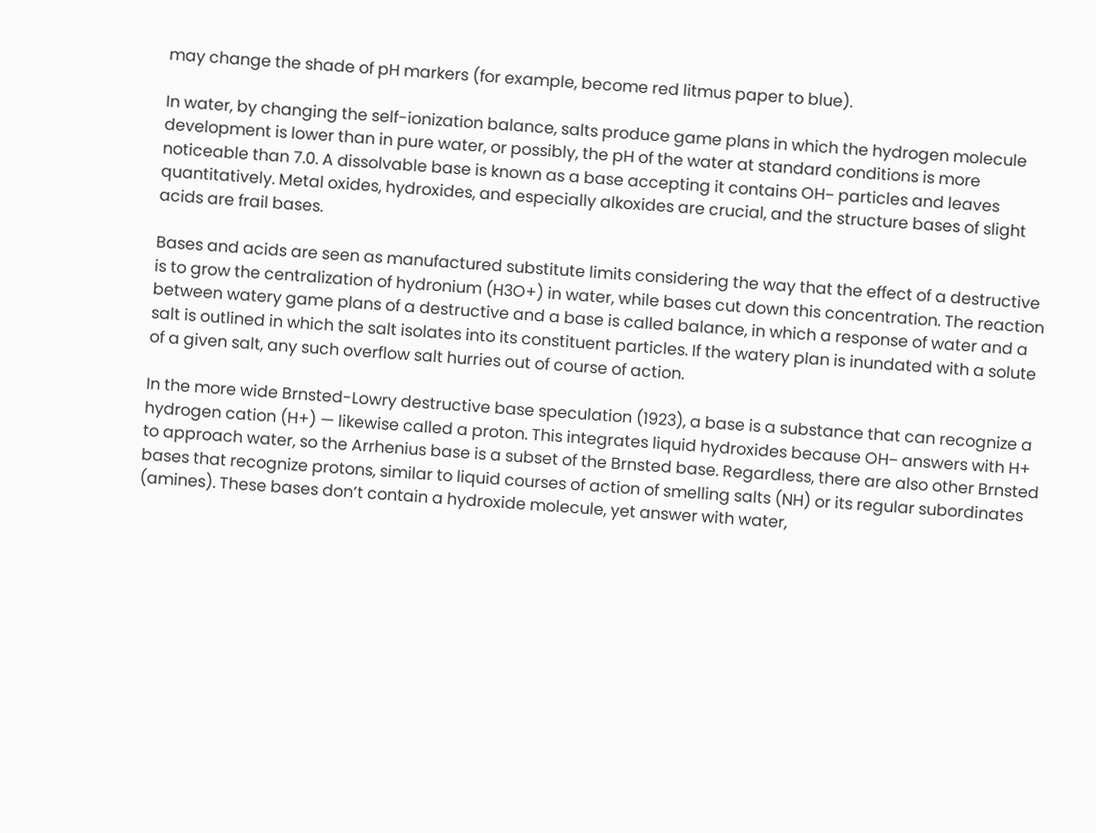may change the shade of pH markers (for example, become red litmus paper to blue).

In water, by changing the self-ionization balance, salts produce game plans in which the hydrogen molecule development is lower than in pure water, or possibly, the pH of the water at standard conditions is more noticeable than 7.0. A dissolvable base is known as a base accepting it contains OH− particles and leaves quantitatively. Metal oxides, hydroxides, and especially alkoxides are crucial, and the structure bases of slight acids are frail bases.

Bases and acids are seen as manufactured substitute limits considering the way that the effect of a destructive is to grow the centralization of hydronium (H3O+) in water, while bases cut down this concentration. The reaction between watery game plans of a destructive and a base is called balance, in which a response of water and a salt is outlined in which the salt isolates into its constituent particles. If the watery plan is inundated with a solute of a given salt, any such overflow salt hurries out of course of action.

In the more wide Brnsted-Lowry destructive base speculation (1923), a base is a substance that can recognize a hydrogen cation (H+) — likewise called a proton. This integrates liquid hydroxides because OH− answers with H+ to approach water, so the Arrhenius base is a subset of the Brnsted base. Regardless, there are also other Brnsted bases that recognize protons, similar to liquid courses of action of smelling salts (NH) or its regular subordinates (amines). These bases don’t contain a hydroxide molecule, yet answer with water,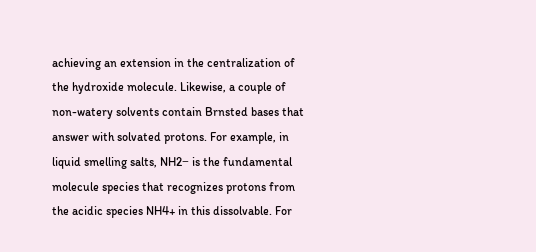achieving an extension in the centralization of the hydroxide molecule. Likewise, a couple of non-watery solvents contain Brnsted bases that answer with solvated protons. For example, in liquid smelling salts, NH2− is the fundamental molecule species that recognizes protons from the acidic species NH4+ in this dissolvable. For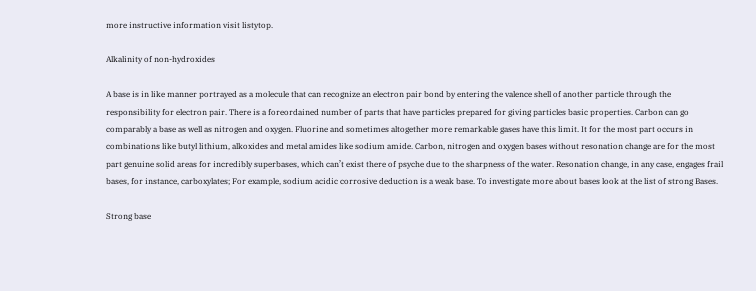more instructive information visit listytop.

Alkalinity of non-hydroxides

A base is in like manner portrayed as a molecule that can recognize an electron pair bond by entering the valence shell of another particle through the responsibility for electron pair. There is a foreordained number of parts that have particles prepared for giving particles basic properties. Carbon can go comparably a base as well as nitrogen and oxygen. Fluorine and sometimes altogether more remarkable gases have this limit. It for the most part occurs in combinations like butyl lithium, alkoxides and metal amides like sodium amide. Carbon, nitrogen and oxygen bases without resonation change are for the most part genuine solid areas for incredibly superbases, which can’t exist there of psyche due to the sharpness of the water. Resonation change, in any case, engages frail bases, for instance, carboxylates; For example, sodium acidic corrosive deduction is a weak base. To investigate more about bases look at the list of strong Bases.

Strong base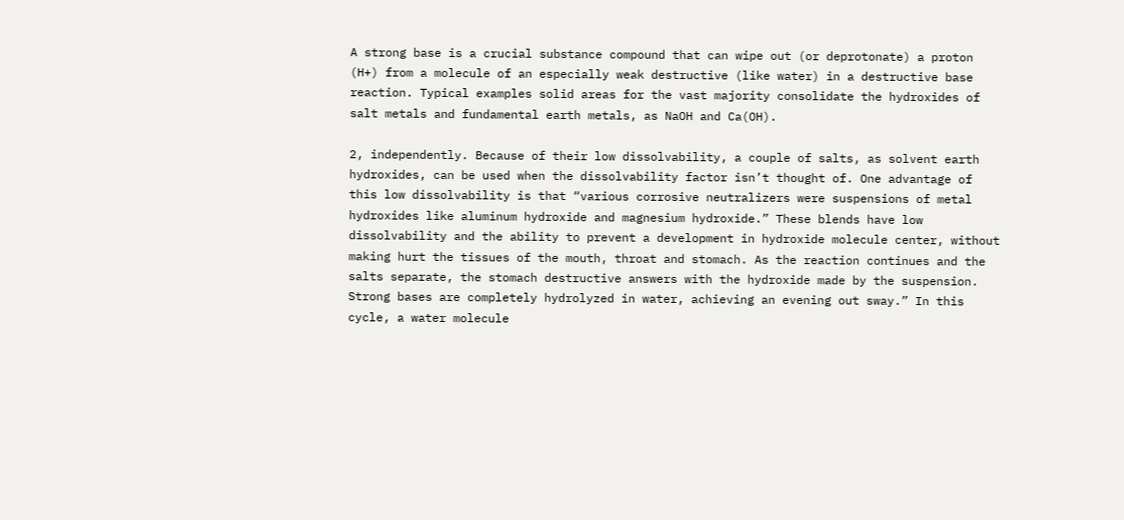A strong base is a crucial substance compound that can wipe out (or deprotonate) a proton (H+) from a molecule of an especially weak destructive (like water) in a destructive base reaction. Typical examples solid areas for the vast majority consolidate the hydroxides of salt metals and fundamental earth metals, as NaOH and Ca(OH).

2, independently. Because of their low dissolvability, a couple of salts, as solvent earth hydroxides, can be used when the dissolvability factor isn’t thought of. One advantage of this low dissolvability is that “various corrosive neutralizers were suspensions of metal hydroxides like aluminum hydroxide and magnesium hydroxide.” These blends have low dissolvability and the ability to prevent a development in hydroxide molecule center, without making hurt the tissues of the mouth, throat and stomach. As the reaction continues and the salts separate, the stomach destructive answers with the hydroxide made by the suspension. Strong bases are completely hydrolyzed in water, achieving an evening out sway.” In this cycle, a water molecule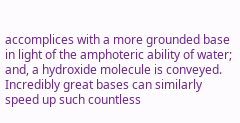accomplices with a more grounded base in light of the amphoteric ability of water; and, a hydroxide molecule is conveyed. Incredibly great bases can similarly speed up such countless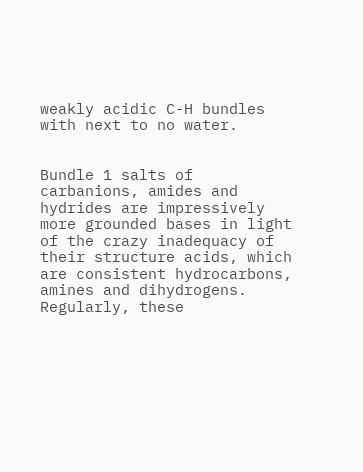weakly acidic C-H bundles with next to no water.


Bundle 1 salts of carbanions, amides and hydrides are impressively more grounded bases in light of the crazy inadequacy of their structure acids, which are consistent hydrocarbons, amines and dihydrogens. Regularly, these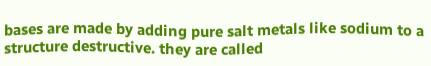bases are made by adding pure salt metals like sodium to a structure destructive. they are called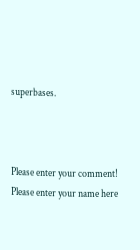superbases.



Please enter your comment!
Please enter your name here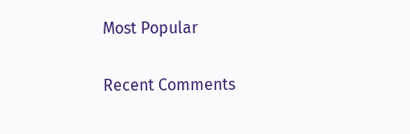Most Popular

Recent Comments